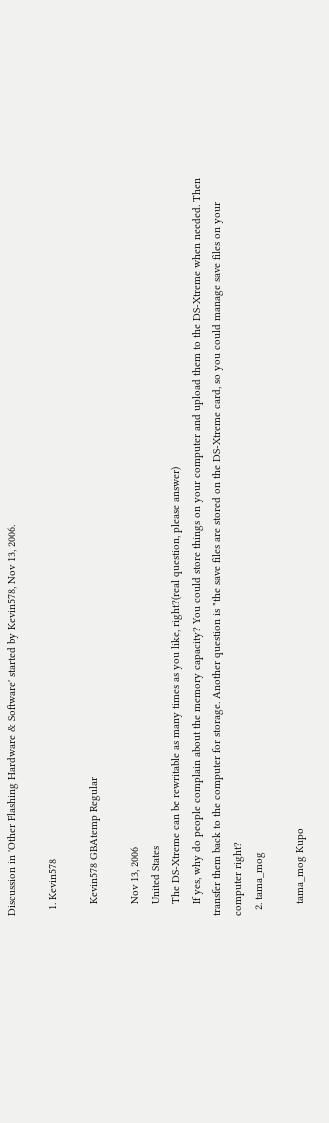Discussion in 'Other Flashing Hardware & Software' started by Kevin578, Nov 13, 2006.

  1. Kevin578

    Kevin578 GBAtemp Regular

    Nov 13, 2006
    United States
    The DS-Xtreme can be rewritable as many times as you like, right?(real question, please answer)
    If yes, why do people complain about the memory capacity? You could store things on your computer and upload them to the DS-Xtreme when needed. Then transfer them back to the computer for storage. Another question is "the save files are stored on the DS-Xtreme card, so you could manage save files on your computer right?
  2. tama_mog

    tama_mog Kupo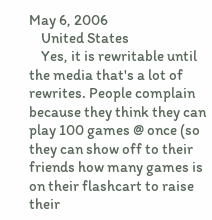May 6, 2006
    United States
    Yes, it is rewritable until the media that's a lot of rewrites. People complain because they think they can play 100 games @ once (so they can show off to their friends how many games is on their flashcart to raise their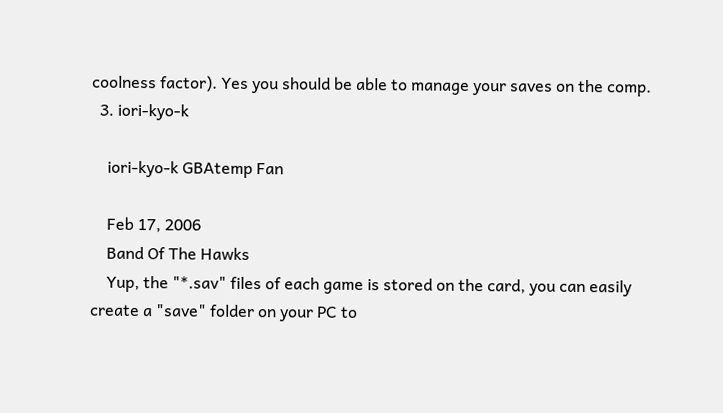coolness factor). Yes you should be able to manage your saves on the comp.
  3. iori-kyo-k

    iori-kyo-k GBAtemp Fan

    Feb 17, 2006
    Band Of The Hawks
    Yup, the "*.sav" files of each game is stored on the card, you can easily create a "save" folder on your PC to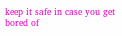keep it safe in case you get bored of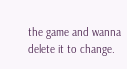the game and wanna delete it to change.